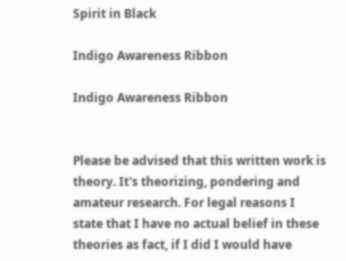Spirit in Black

Indigo Awareness Ribbon

Indigo Awareness Ribbon


Please be advised that this written work is theory. It's theorizing, pondering and amateur research. For legal reasons I state that I have no actual belief in these theories as fact, if I did I would have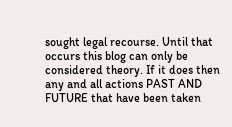sought legal recourse. Until that occurs this blog can only be considered theory. If it does then any and all actions PAST AND FUTURE that have been taken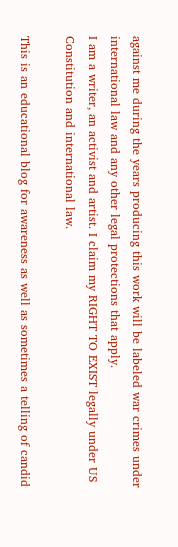against me during the years producing this work will be labeled war crimes under international law and any other legal protections that apply.
I am a writer, an activist and artist. I claim my RIGHT TO EXIST legally under US Constitution and international law.

This is an educational blog for awareness as well as sometimes a telling of candid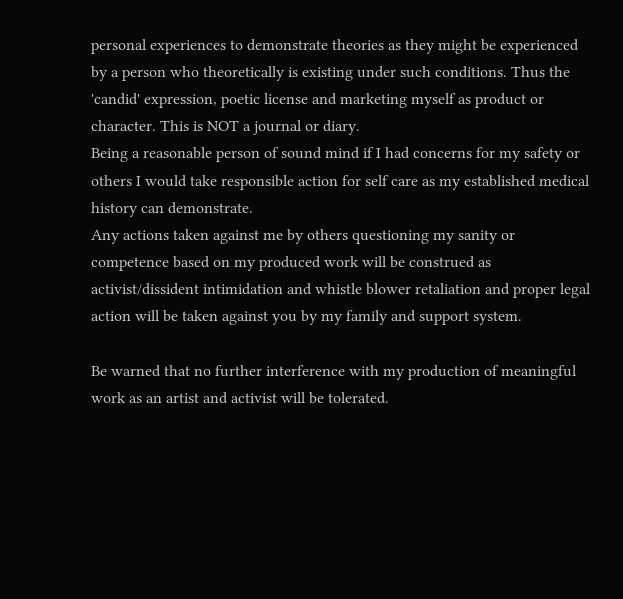personal experiences to demonstrate theories as they might be experienced by a person who theoretically is existing under such conditions. Thus the 'candid' expression, poetic license and marketing myself as product or character. This is NOT a journal or diary.
Being a reasonable person of sound mind if I had concerns for my safety or others I would take responsible action for self care as my established medical history can demonstrate.
Any actions taken against me by others questioning my sanity or competence based on my produced work will be construed as activist/dissident intimidation and whistle blower retaliation and proper legal action will be taken against you by my family and support system.

Be warned that no further interference with my production of meaningful work as an artist and activist will be tolerated.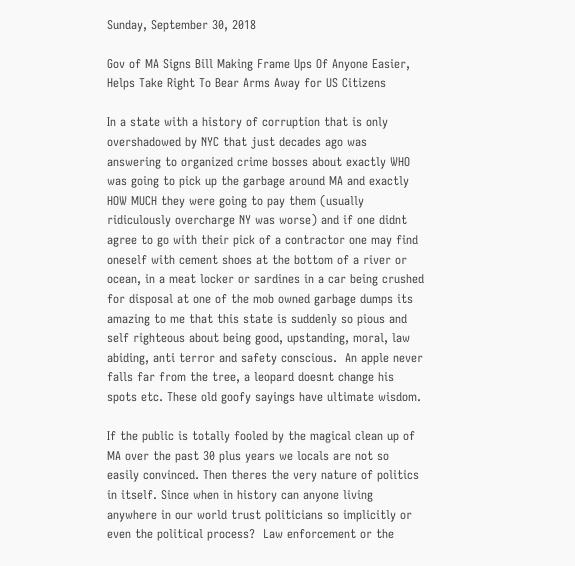Sunday, September 30, 2018

Gov of MA Signs Bill Making Frame Ups Of Anyone Easier, Helps Take Right To Bear Arms Away for US Citizens

In a state with a history of corruption that is only overshadowed by NYC that just decades ago was answering to organized crime bosses about exactly WHO was going to pick up the garbage around MA and exactly HOW MUCH they were going to pay them (usually ridiculously overcharge NY was worse) and if one didnt agree to go with their pick of a contractor one may find oneself with cement shoes at the bottom of a river or ocean, in a meat locker or sardines in a car being crushed for disposal at one of the mob owned garbage dumps its amazing to me that this state is suddenly so pious and self righteous about being good, upstanding, moral, law abiding, anti terror and safety conscious.  An apple never falls far from the tree, a leopard doesnt change his spots etc. These old goofy sayings have ultimate wisdom.

If the public is totally fooled by the magical clean up of MA over the past 30 plus years we locals are not so easily convinced. Then theres the very nature of politics in itself. Since when in history can anyone living anywhere in our world trust politicians so implicitly or even the political process?  Law enforcement or the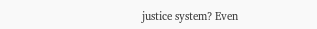justice system? Even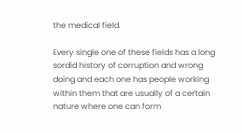the medical field.

Every single one of these fields has a long sordid history of corruption and wrong doing and each one has people working within them that are usually of a certain nature where one can form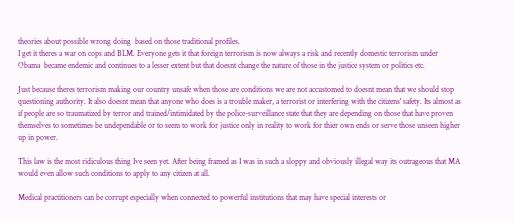theories about possible wrong doing  based on those traditional profiles.
I get it theres a war on cops and BLM. Everyone gets it that foreign terrorism is now always a risk and recently domestic terrorism under Obama  became endemic and continues to a lesser extent but that doesnt change the nature of those in the justice system or politics etc.

Just because theres terrorism making our country unsafe when those are conditions we are not accustomed to doesnt mean that we should stop questioning authority. It also doesnt mean that anyone who does is a trouble maker, a terrorist or interfering with the citizens' safety. Its almost as if people are so traumatized by terror and trained/intimidated by the police-surveillance state that they are depending on those that have proven themselves to sometimes be undependable or to seem to work for justice only in reality to work for thier own ends or serve those unseen higher up in power.

This law is the most ridiculous thing Ive seen yet. After being framed as I was in such a sloppy and obviously illegal way its outrageous that MA would even allow such conditions to apply to any citizen at all.

Medical practitioners can be corrupt especially when connected to powerful institutions that may have special interests or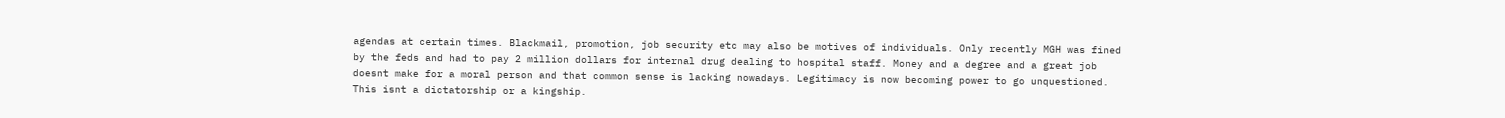agendas at certain times. Blackmail, promotion, job security etc may also be motives of individuals. Only recently MGH was fined by the feds and had to pay 2 million dollars for internal drug dealing to hospital staff. Money and a degree and a great job doesnt make for a moral person and that common sense is lacking nowadays. Legitimacy is now becoming power to go unquestioned. This isnt a dictatorship or a kingship.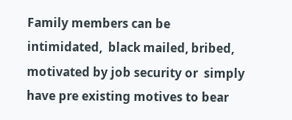Family members can be intimidated,  black mailed, bribed, motivated by job security or  simply have pre existing motives to bear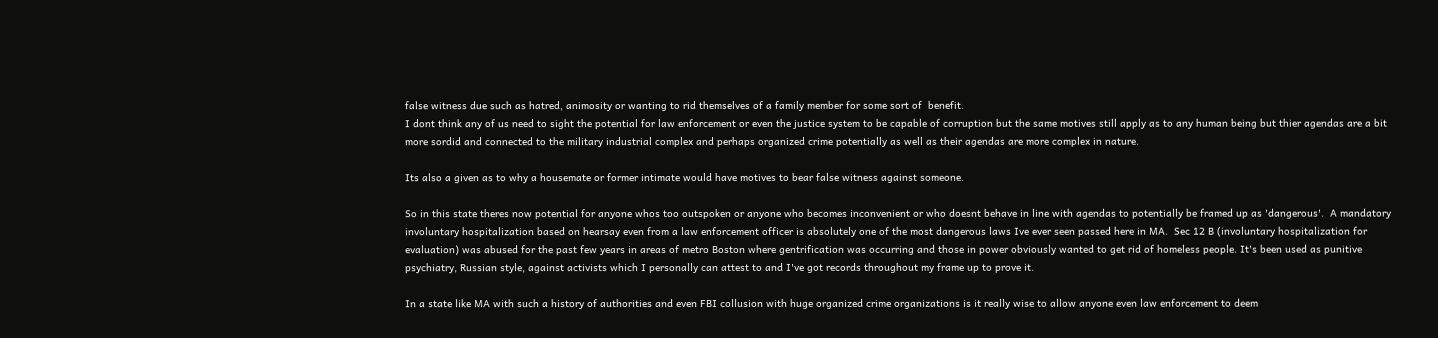false witness due such as hatred, animosity or wanting to rid themselves of a family member for some sort of  benefit.
I dont think any of us need to sight the potential for law enforcement or even the justice system to be capable of corruption but the same motives still apply as to any human being but thier agendas are a bit more sordid and connected to the military industrial complex and perhaps organized crime potentially as well as their agendas are more complex in nature.

Its also a given as to why a housemate or former intimate would have motives to bear false witness against someone.

So in this state theres now potential for anyone whos too outspoken or anyone who becomes inconvenient or who doesnt behave in line with agendas to potentially be framed up as 'dangerous'.  A mandatory involuntary hospitalization based on hearsay even from a law enforcement officer is absolutely one of the most dangerous laws Ive ever seen passed here in MA.  Sec 12 B (involuntary hospitalization for evaluation) was abused for the past few years in areas of metro Boston where gentrification was occurring and those in power obviously wanted to get rid of homeless people. It's been used as punitive psychiatry, Russian style, against activists which I personally can attest to and I've got records throughout my frame up to prove it.

In a state like MA with such a history of authorities and even FBI collusion with huge organized crime organizations is it really wise to allow anyone even law enforcement to deem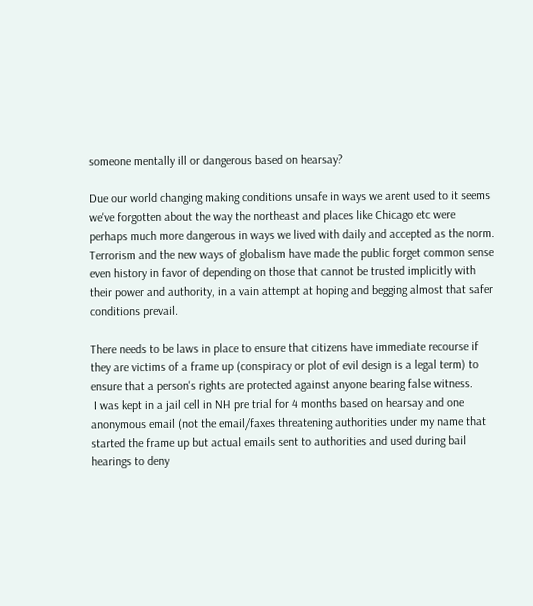someone mentally ill or dangerous based on hearsay?

Due our world changing making conditions unsafe in ways we arent used to it seems we've forgotten about the way the northeast and places like Chicago etc were perhaps much more dangerous in ways we lived with daily and accepted as the norm.  Terrorism and the new ways of globalism have made the public forget common sense even history in favor of depending on those that cannot be trusted implicitly with their power and authority, in a vain attempt at hoping and begging almost that safer conditions prevail.

There needs to be laws in place to ensure that citizens have immediate recourse if they are victims of a frame up (conspiracy or plot of evil design is a legal term) to ensure that a person's rights are protected against anyone bearing false witness.
 I was kept in a jail cell in NH pre trial for 4 months based on hearsay and one anonymous email (not the email/faxes threatening authorities under my name that started the frame up but actual emails sent to authorities and used during bail hearings to deny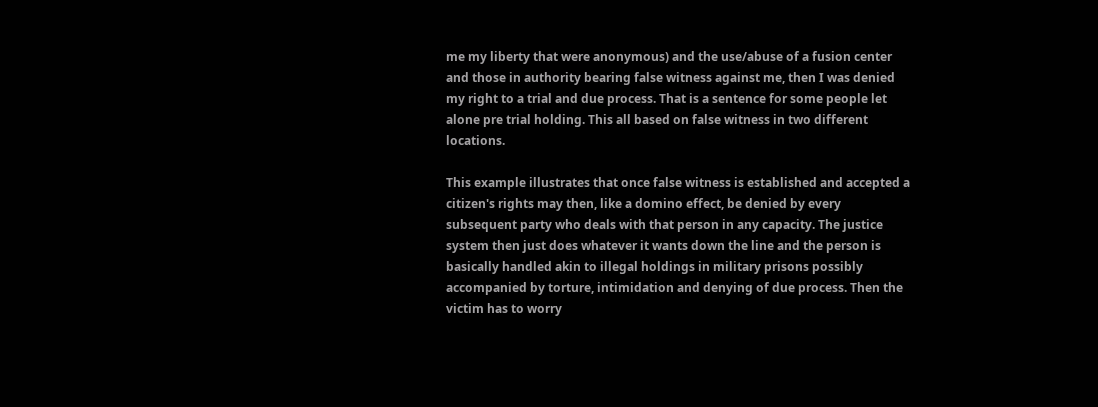me my liberty that were anonymous) and the use/abuse of a fusion center and those in authority bearing false witness against me, then I was denied my right to a trial and due process. That is a sentence for some people let alone pre trial holding. This all based on false witness in two different locations.

This example illustrates that once false witness is established and accepted a citizen's rights may then, like a domino effect, be denied by every subsequent party who deals with that person in any capacity. The justice system then just does whatever it wants down the line and the person is basically handled akin to illegal holdings in military prisons possibly accompanied by torture, intimidation and denying of due process. Then the victim has to worry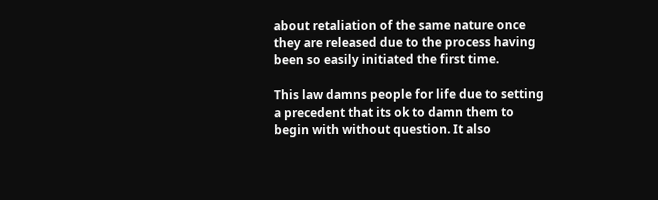about retaliation of the same nature once they are released due to the process having been so easily initiated the first time.

This law damns people for life due to setting a precedent that its ok to damn them to begin with without question. It also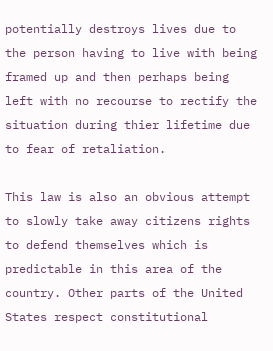potentially destroys lives due to the person having to live with being framed up and then perhaps being left with no recourse to rectify the situation during thier lifetime due to fear of retaliation.

This law is also an obvious attempt to slowly take away citizens rights to defend themselves which is predictable in this area of the country. Other parts of the United States respect constitutional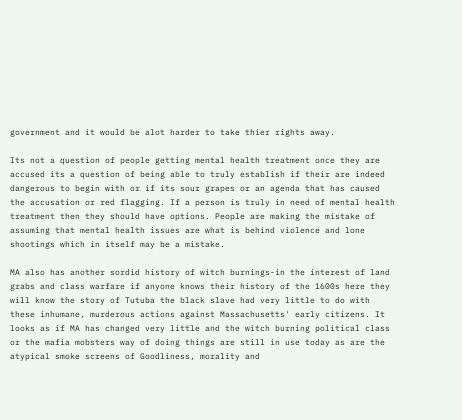government and it would be alot harder to take thier rights away.

Its not a question of people getting mental health treatment once they are accused its a question of being able to truly establish if their are indeed dangerous to begin with or if its sour grapes or an agenda that has caused the accusation or red flagging. If a person is truly in need of mental health treatment then they should have options. People are making the mistake of assuming that mental health issues are what is behind violence and lone shootings which in itself may be a mistake.

MA also has another sordid history of witch burnings-in the interest of land grabs and class warfare if anyone knows their history of the 1600s here they will know the story of Tutuba the black slave had very little to do with these inhumane, murderous actions against Massachusetts' early citizens. It looks as if MA has changed very little and the witch burning political class or the mafia mobsters way of doing things are still in use today as are the atypical smoke screens of Goodliness, morality and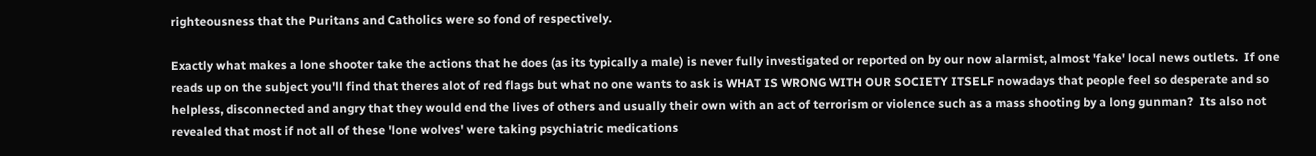righteousness that the Puritans and Catholics were so fond of respectively.

Exactly what makes a lone shooter take the actions that he does (as its typically a male) is never fully investigated or reported on by our now alarmist, almost 'fake' local news outlets.  If one reads up on the subject you'll find that theres alot of red flags but what no one wants to ask is WHAT IS WRONG WITH OUR SOCIETY ITSELF nowadays that people feel so desperate and so helpless, disconnected and angry that they would end the lives of others and usually their own with an act of terrorism or violence such as a mass shooting by a long gunman?  Its also not revealed that most if not all of these 'lone wolves' were taking psychiatric medications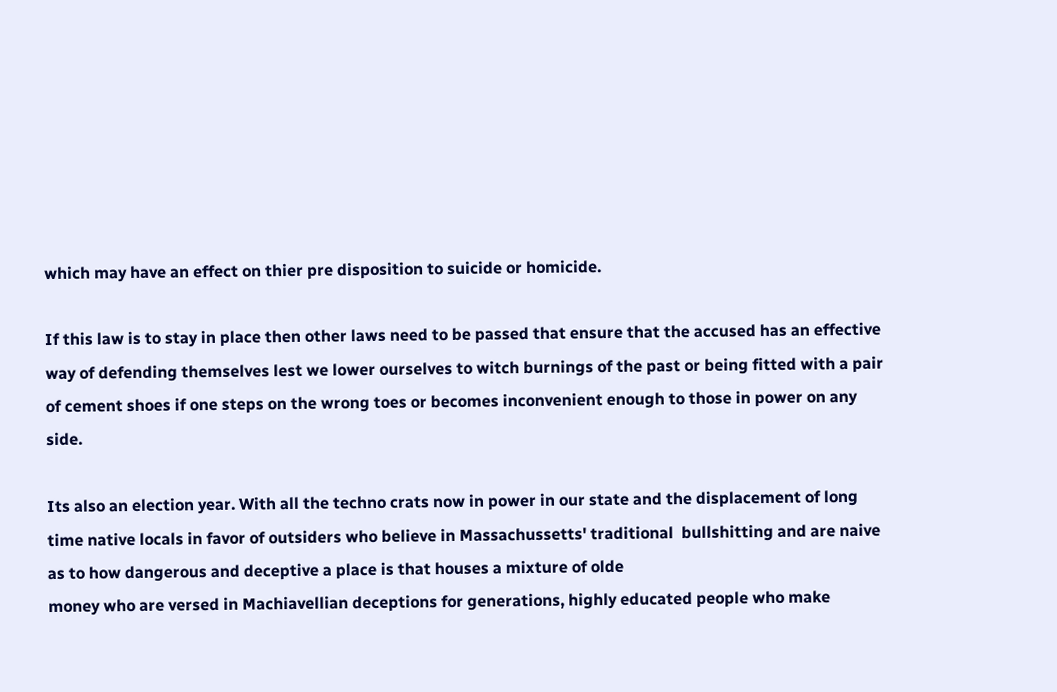which may have an effect on thier pre disposition to suicide or homicide.

If this law is to stay in place then other laws need to be passed that ensure that the accused has an effective way of defending themselves lest we lower ourselves to witch burnings of the past or being fitted with a pair of cement shoes if one steps on the wrong toes or becomes inconvenient enough to those in power on any side.

Its also an election year. With all the techno crats now in power in our state and the displacement of long time native locals in favor of outsiders who believe in Massachussetts' traditional  bullshitting and are naive as to how dangerous and deceptive a place is that houses a mixture of olde
money who are versed in Machiavellian deceptions for generations, highly educated people who make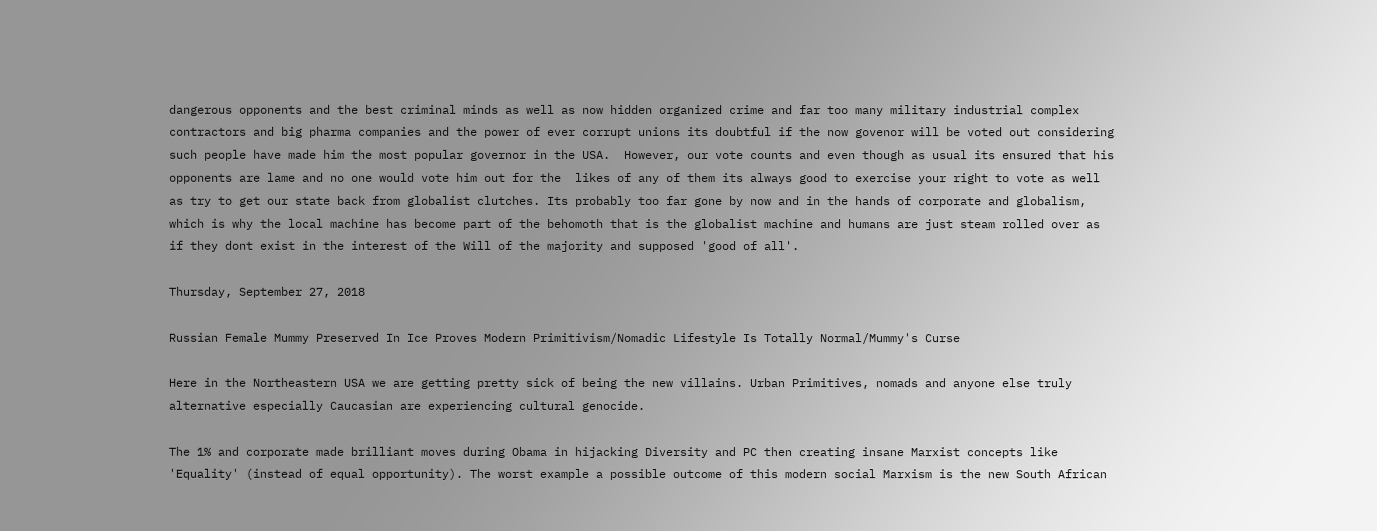dangerous opponents and the best criminal minds as well as now hidden organized crime and far too many military industrial complex contractors and big pharma companies and the power of ever corrupt unions its doubtful if the now govenor will be voted out considering such people have made him the most popular governor in the USA.  However, our vote counts and even though as usual its ensured that his opponents are lame and no one would vote him out for the  likes of any of them its always good to exercise your right to vote as well as try to get our state back from globalist clutches. Its probably too far gone by now and in the hands of corporate and globalism, which is why the local machine has become part of the behomoth that is the globalist machine and humans are just steam rolled over as if they dont exist in the interest of the Will of the majority and supposed 'good of all'.

Thursday, September 27, 2018

Russian Female Mummy Preserved In Ice Proves Modern Primitivism/Nomadic Lifestyle Is Totally Normal/Mummy's Curse

Here in the Northeastern USA we are getting pretty sick of being the new villains. Urban Primitives, nomads and anyone else truly alternative especially Caucasian are experiencing cultural genocide.

The 1% and corporate made brilliant moves during Obama in hijacking Diversity and PC then creating insane Marxist concepts like 'Equality' (instead of equal opportunity). The worst example a possible outcome of this modern social Marxism is the new South African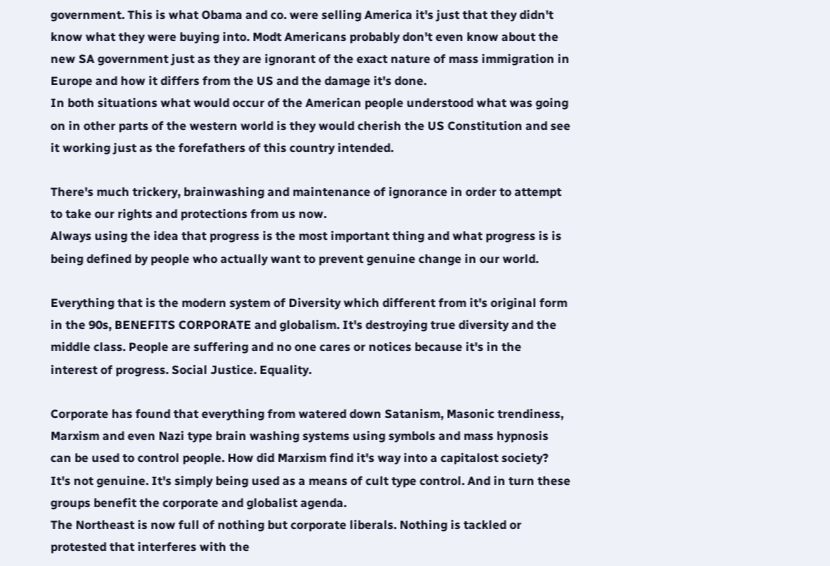government. This is what Obama and co. were selling America it's just that they didn't know what they were buying into. Modt Americans probably don't even know about the new SA government just as they are ignorant of the exact nature of mass immigration in Europe and how it differs from the US and the damage it's done.
In both situations what would occur of the American people understood what was going on in other parts of the western world is they would cherish the US Constitution and see it working just as the forefathers of this country intended.

There's much trickery, brainwashing and maintenance of ignorance in order to attempt to take our rights and protections from us now.
Always using the idea that progress is the most important thing and what progress is is being defined by people who actually want to prevent genuine change in our world.

Everything that is the modern system of Diversity which different from it's original form in the 90s, BENEFITS CORPORATE and globalism. It's destroying true diversity and the middle class. People are suffering and no one cares or notices because it's in the interest of progress. Social Justice. Equality.

Corporate has found that everything from watered down Satanism, Masonic trendiness, Marxism and even Nazi type brain washing systems using symbols and mass hypnosis can be used to control people. How did Marxism find it's way into a capitalost society? It's not genuine. It's simply being used as a means of cult type control. And in turn these groups benefit the corporate and globalist agenda.
The Northeast is now full of nothing but corporate liberals. Nothing is tackled or protested that interferes with the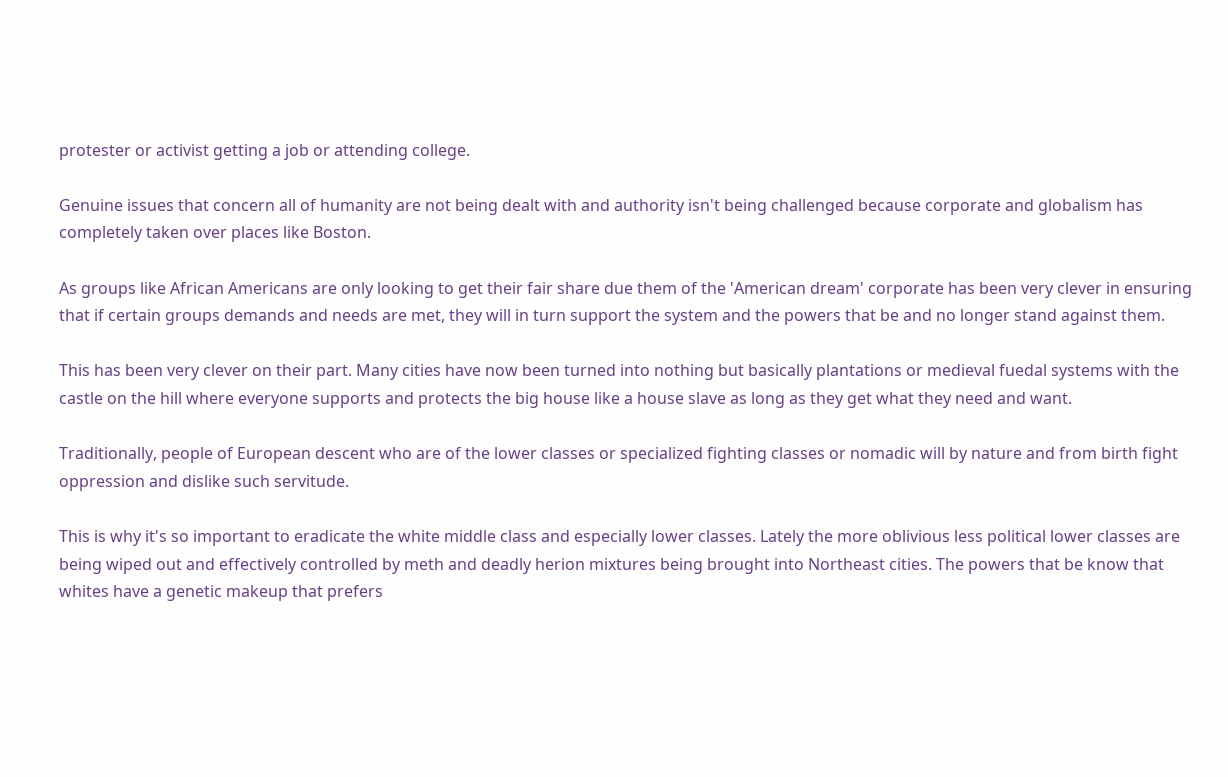protester or activist getting a job or attending college.

Genuine issues that concern all of humanity are not being dealt with and authority isn't being challenged because corporate and globalism has completely taken over places like Boston.

As groups like African Americans are only looking to get their fair share due them of the 'American dream' corporate has been very clever in ensuring that if certain groups demands and needs are met, they will in turn support the system and the powers that be and no longer stand against them.

This has been very clever on their part. Many cities have now been turned into nothing but basically plantations or medieval fuedal systems with the castle on the hill where everyone supports and protects the big house like a house slave as long as they get what they need and want.

Traditionally, people of European descent who are of the lower classes or specialized fighting classes or nomadic will by nature and from birth fight oppression and dislike such servitude.

This is why it's so important to eradicate the white middle class and especially lower classes. Lately the more oblivious less political lower classes are being wiped out and effectively controlled by meth and deadly herion mixtures being brought into Northeast cities. The powers that be know that whites have a genetic makeup that prefers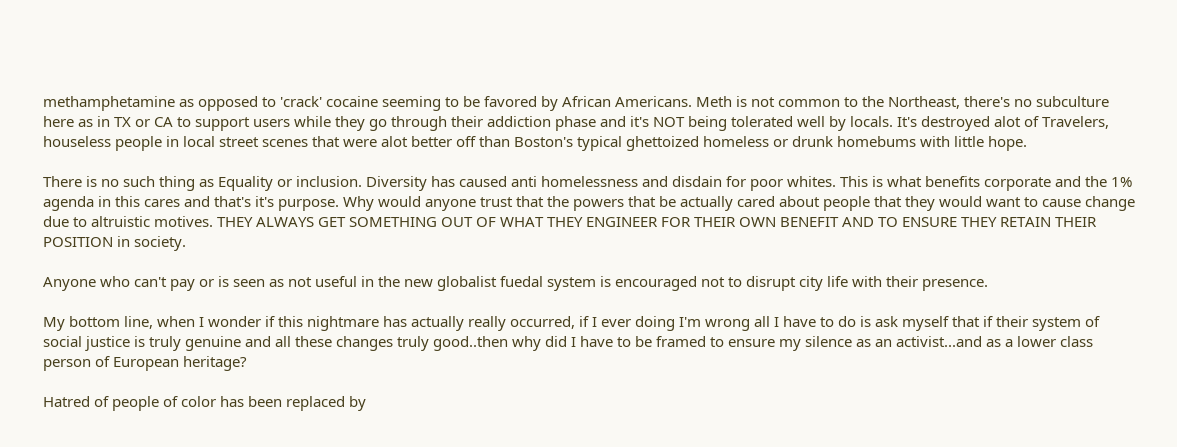methamphetamine as opposed to 'crack' cocaine seeming to be favored by African Americans. Meth is not common to the Northeast, there's no subculture here as in TX or CA to support users while they go through their addiction phase and it's NOT being tolerated well by locals. It's destroyed alot of Travelers, houseless people in local street scenes that were alot better off than Boston's typical ghettoized homeless or drunk homebums with little hope.

There is no such thing as Equality or inclusion. Diversity has caused anti homelessness and disdain for poor whites. This is what benefits corporate and the 1% agenda in this cares and that's it's purpose. Why would anyone trust that the powers that be actually cared about people that they would want to cause change due to altruistic motives. THEY ALWAYS GET SOMETHING OUT OF WHAT THEY ENGINEER FOR THEIR OWN BENEFIT AND TO ENSURE THEY RETAIN THEIR POSITION in society.

Anyone who can't pay or is seen as not useful in the new globalist fuedal system is encouraged not to disrupt city life with their presence.

My bottom line, when I wonder if this nightmare has actually really occurred, if I ever doing I'm wrong all I have to do is ask myself that if their system of social justice is truly genuine and all these changes truly good..then why did I have to be framed to ensure my silence as an activist...and as a lower class person of European heritage?

Hatred of people of color has been replaced by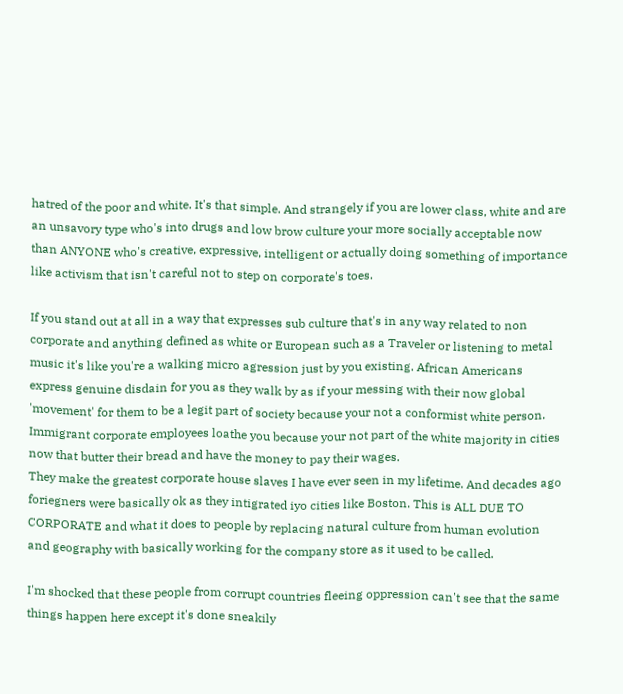hatred of the poor and white. It's that simple. And strangely if you are lower class, white and are an unsavory type who's into drugs and low brow culture your more socially acceptable now than ANYONE who's creative, expressive, intelligent or actually doing something of importance like activism that isn't careful not to step on corporate's toes.

If you stand out at all in a way that expresses sub culture that's in any way related to non corporate and anything defined as white or European such as a Traveler or listening to metal music it's like you're a walking micro agression just by you existing. African Americans express genuine disdain for you as they walk by as if your messing with their now global 'movement' for them to be a legit part of society because your not a conformist white person. Immigrant corporate employees loathe you because your not part of the white majority in cities now that butter their bread and have the money to pay their wages.
They make the greatest corporate house slaves I have ever seen in my lifetime. And decades ago foriegners were basically ok as they intigrated iyo cities like Boston. This is ALL DUE TO CORPORATE and what it does to people by replacing natural culture from human evolution and geography with basically working for the company store as it used to be called.

I'm shocked that these people from corrupt countries fleeing oppression can't see that the same things happen here except it's done sneakily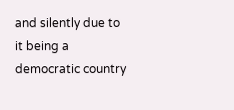and silently due to it being a democratic country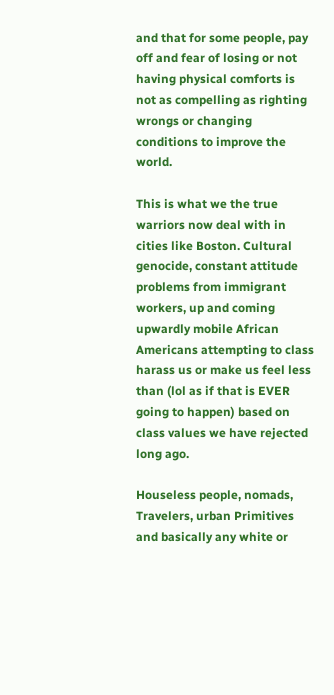and that for some people, pay off and fear of losing or not having physical comforts is not as compelling as righting wrongs or changing conditions to improve the world.

This is what we the true warriors now deal with in cities like Boston. Cultural genocide, constant attitude problems from immigrant workers, up and coming upwardly mobile African Americans attempting to class harass us or make us feel less than (lol as if that is EVER going to happen) based on class values we have rejected long ago.

Houseless people, nomads, Travelers, urban Primitives and basically any white or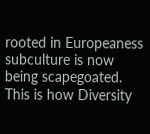rooted in Europeaness subculture is now being scapegoated. This is how Diversity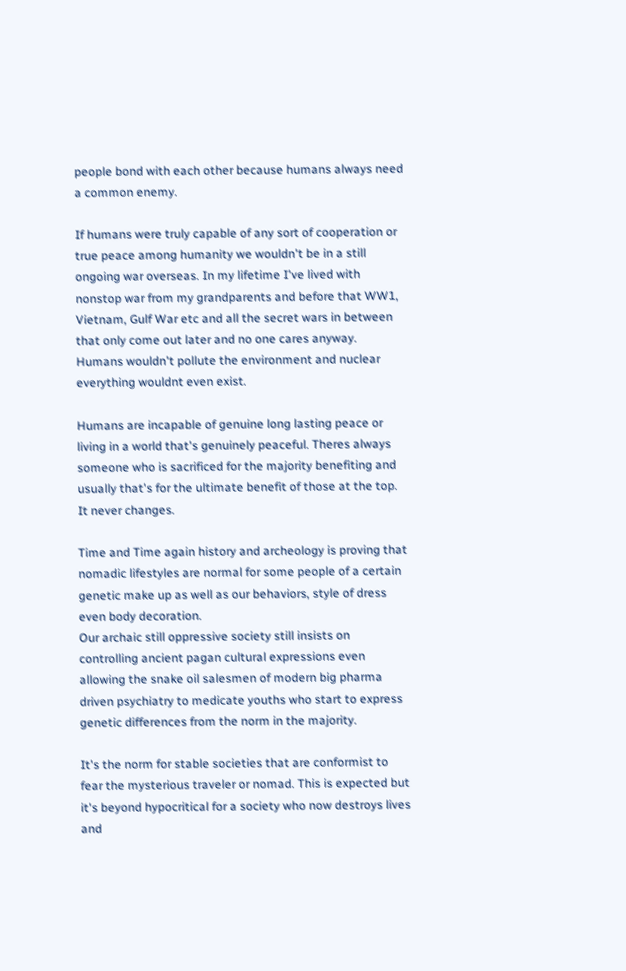people bond with each other because humans always need a common enemy.

If humans were truly capable of any sort of cooperation or true peace among humanity we wouldn't be in a still ongoing war overseas. In my lifetime I've lived with nonstop war from my grandparents and before that WW1, Vietnam, Gulf War etc and all the secret wars in between that only come out later and no one cares anyway.
Humans wouldn't pollute the environment and nuclear everything wouldnt even exist.

Humans are incapable of genuine long lasting peace or living in a world that's genuinely peaceful. Theres always someone who is sacrificed for the majority benefiting and usually that's for the ultimate benefit of those at the top. It never changes.

Time and Time again history and archeology is proving that nomadic lifestyles are normal for some people of a certain genetic make up as well as our behaviors, style of dress even body decoration.
Our archaic still oppressive society still insists on controlling ancient pagan cultural expressions even allowing the snake oil salesmen of modern big pharma driven psychiatry to medicate youths who start to express genetic differences from the norm in the majority.

It's the norm for stable societies that are conformist to fear the mysterious traveler or nomad. This is expected but it's beyond hypocritical for a society who now destroys lives and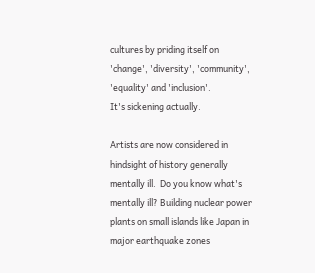cultures by priding itself on 'change', 'diversity', 'community', 'equality' and 'inclusion'.
It's sickening actually.

Artists are now considered in hindsight of history generally mentally ill.  Do you know what's mentally ill? Building nuclear power plants on small islands like Japan in major earthquake zones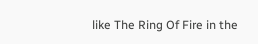like The Ring Of Fire in the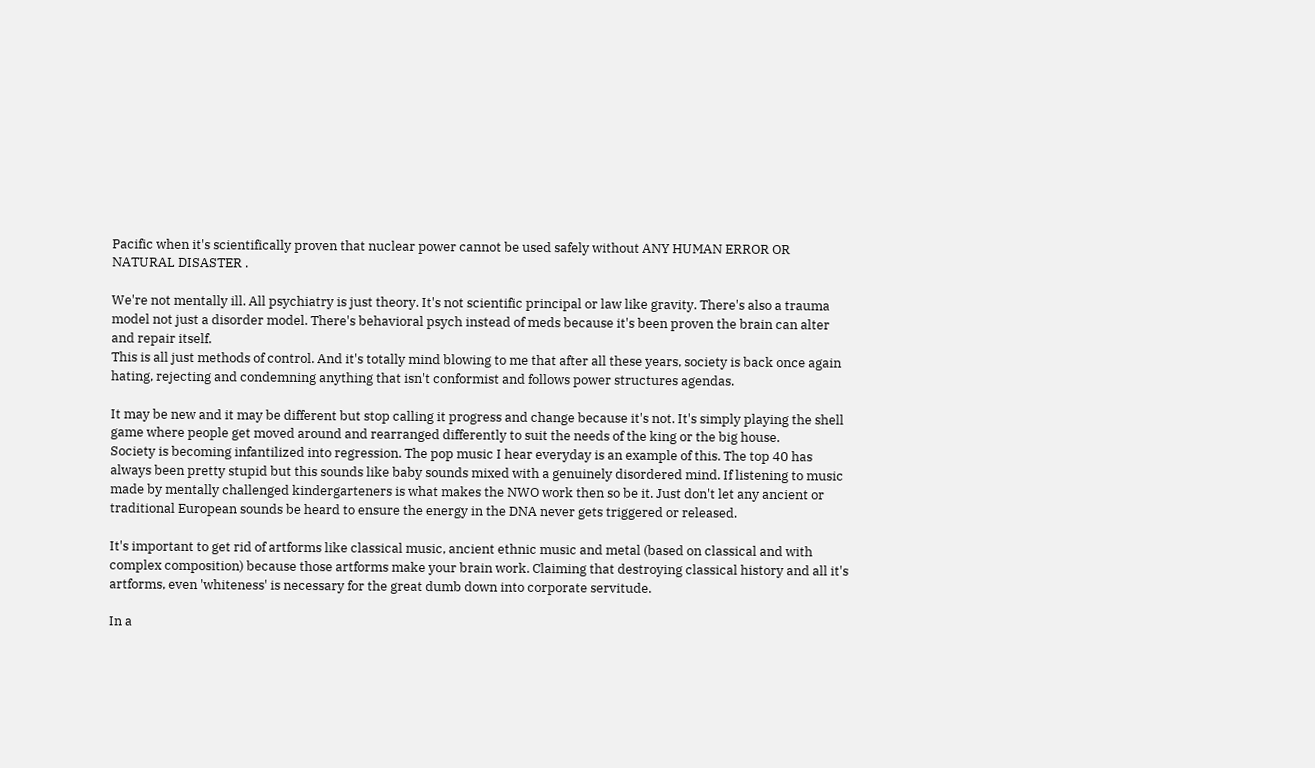Pacific when it's scientifically proven that nuclear power cannot be used safely without ANY HUMAN ERROR OR NATURAL DISASTER .

We're not mentally ill. All psychiatry is just theory. It's not scientific principal or law like gravity. There's also a trauma model not just a disorder model. There's behavioral psych instead of meds because it's been proven the brain can alter and repair itself.
This is all just methods of control. And it's totally mind blowing to me that after all these years, society is back once again hating, rejecting and condemning anything that isn't conformist and follows power structures agendas.

It may be new and it may be different but stop calling it progress and change because it's not. It's simply playing the shell game where people get moved around and rearranged differently to suit the needs of the king or the big house.
Society is becoming infantilized into regression. The pop music I hear everyday is an example of this. The top 40 has always been pretty stupid but this sounds like baby sounds mixed with a genuinely disordered mind. If listening to music made by mentally challenged kindergarteners is what makes the NWO work then so be it. Just don't let any ancient or traditional European sounds be heard to ensure the energy in the DNA never gets triggered or released.

It's important to get rid of artforms like classical music, ancient ethnic music and metal (based on classical and with complex composition) because those artforms make your brain work. Claiming that destroying classical history and all it's artforms, even 'whiteness' is necessary for the great dumb down into corporate servitude.

In a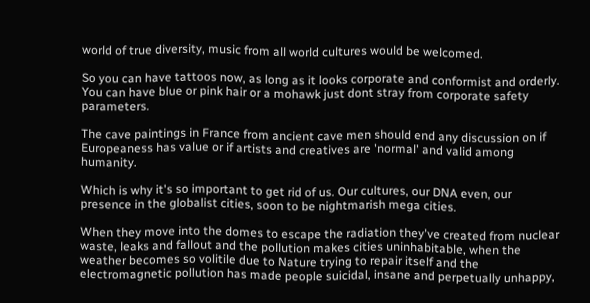world of true diversity, music from all world cultures would be welcomed.

So you can have tattoos now, as long as it looks corporate and conformist and orderly. You can have blue or pink hair or a mohawk just dont stray from corporate safety parameters.

The cave paintings in France from ancient cave men should end any discussion on if Europeaness has value or if artists and creatives are 'normal' and valid among humanity.

Which is why it's so important to get rid of us. Our cultures, our DNA even, our presence in the globalist cities, soon to be nightmarish mega cities.

When they move into the domes to escape the radiation they've created from nuclear waste, leaks and fallout and the pollution makes cities uninhabitable, when the weather becomes so volitile due to Nature trying to repair itself and the electromagnetic pollution has made people suicidal, insane and perpetually unhappy,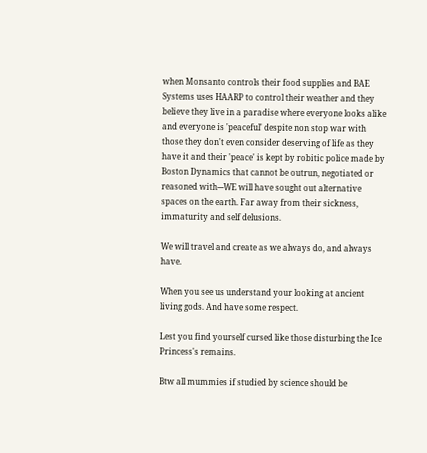when Monsanto controls their food supplies and BAE Systems uses HAARP to control their weather and they believe they live in a paradise where everyone looks alike and everyone is 'peaceful' despite non stop war with those they don't even consider deserving of life as they have it and their 'peace' is kept by robitic police made by Boston Dynamics that cannot be outrun, negotiated or reasoned with---WE will have sought out alternative spaces on the earth. Far away from their sickness, immaturity and self delusions.

We will travel and create as we always do, and always have.

When you see us understand your looking at ancient living gods. And have some respect.

Lest you find yourself cursed like those disturbing the Ice Princess's remains.

Btw all mummies if studied by science should be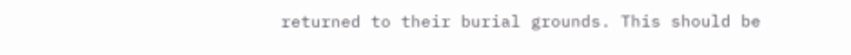returned to their burial grounds. This should be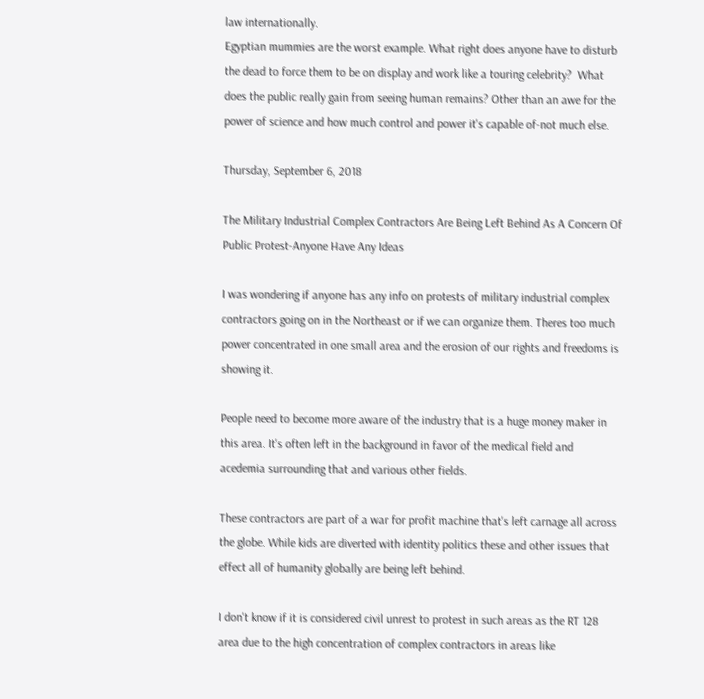law internationally.
Egyptian mummies are the worst example. What right does anyone have to disturb the dead to force them to be on display and work like a touring celebrity?  What does the public really gain from seeing human remains? Other than an awe for the power of science and how much control and power it's capable of-not much else.

Thursday, September 6, 2018

The Military Industrial Complex Contractors Are Being Left Behind As A Concern Of Public Protest-Anyone Have Any Ideas

I was wondering if anyone has any info on protests of military industrial complex contractors going on in the Northeast or if we can organize them. Theres too much power concentrated in one small area and the erosion of our rights and freedoms is showing it.

People need to become more aware of the industry that is a huge money maker in this area. It's often left in the background in favor of the medical field and acedemia surrounding that and various other fields.

These contractors are part of a war for profit machine that's left carnage all across the globe. While kids are diverted with identity politics these and other issues that effect all of humanity globally are being left behind.

I don't know if it is considered civil unrest to protest in such areas as the RT 128 area due to the high concentration of complex contractors in areas like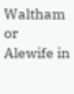Waltham or Alewife in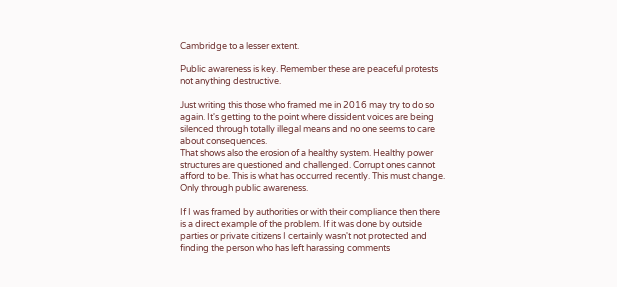Cambridge to a lesser extent.

Public awareness is key. Remember these are peaceful protests not anything destructive.

Just writing this those who framed me in 2016 may try to do so again. It's getting to the point where dissident voices are being silenced through totally illegal means and no one seems to care about consequences.
That shows also the erosion of a healthy system. Healthy power structures are questioned and challenged. Corrupt ones cannot afford to be. This is what has occurred recently. This must change. Only through public awareness.

If I was framed by authorities or with their compliance then there is a direct example of the problem. If it was done by outside parties or private citizens I certainly wasn't not protected and finding the person who has left harassing comments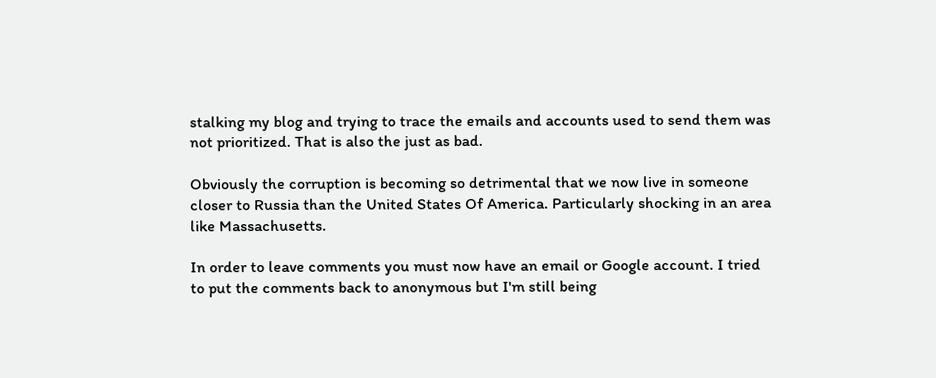stalking my blog and trying to trace the emails and accounts used to send them was not prioritized. That is also the just as bad.

Obviously the corruption is becoming so detrimental that we now live in someone closer to Russia than the United States Of America. Particularly shocking in an area like Massachusetts.

In order to leave comments you must now have an email or Google account. I tried to put the comments back to anonymous but I'm still being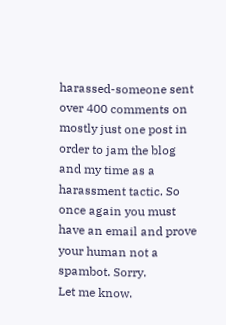harassed-someone sent over 400 comments on mostly just one post in order to jam the blog and my time as a harassment tactic. So once again you must have an email and prove your human not a spambot. Sorry.
Let me know.